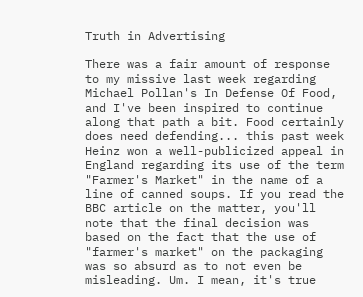Truth in Advertising

There was a fair amount of response to my missive last week regarding Michael Pollan's In Defense Of Food, and I've been inspired to continue along that path a bit. Food certainly does need defending... this past week Heinz won a well-publicized appeal in England regarding its use of the term "Farmer's Market" in the name of a line of canned soups. If you read the BBC article on the matter, you'll note that the final decision was based on the fact that the use of "farmer's market" on the packaging was so absurd as to not even be misleading. Um. I mean, it's true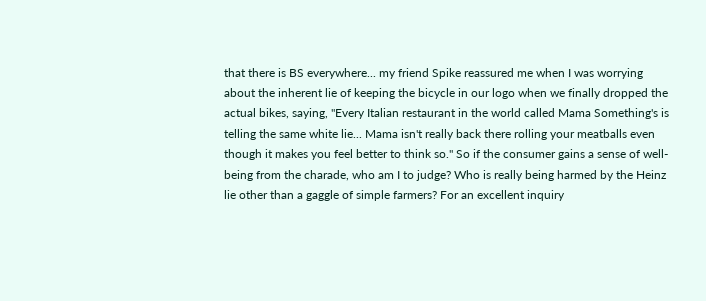that there is BS everywhere... my friend Spike reassured me when I was worrying about the inherent lie of keeping the bicycle in our logo when we finally dropped the actual bikes, saying, "Every Italian restaurant in the world called Mama Something's is telling the same white lie... Mama isn't really back there rolling your meatballs even though it makes you feel better to think so." So if the consumer gains a sense of well-being from the charade, who am I to judge? Who is really being harmed by the Heinz lie other than a gaggle of simple farmers? For an excellent inquiry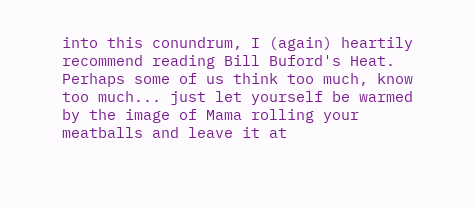into this conundrum, I (again) heartily recommend reading Bill Buford's Heat. Perhaps some of us think too much, know too much... just let yourself be warmed by the image of Mama rolling your meatballs and leave it at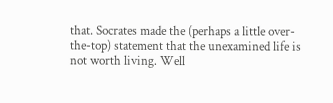that. Socrates made the (perhaps a little over-the-top) statement that the unexamined life is not worth living. Well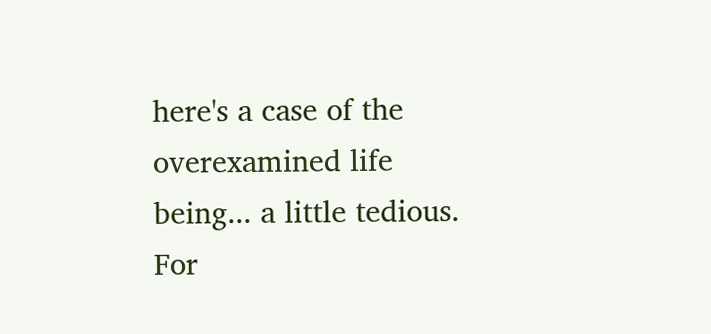here's a case of the overexamined life being... a little tedious. For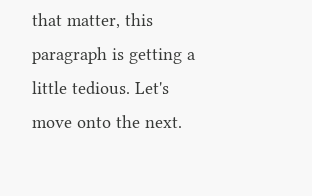that matter, this paragraph is getting a little tedious. Let's move onto the next.